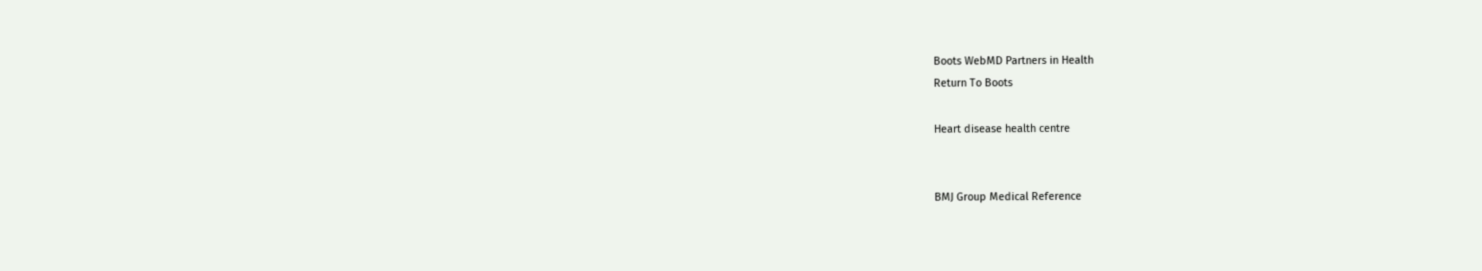Boots WebMD Partners in Health
Return To Boots

Heart disease health centre


BMJ Group Medical Reference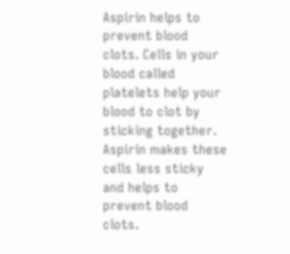Aspirin helps to prevent blood clots. Cells in your blood called platelets help your blood to clot by sticking together. Aspirin makes these cells less sticky and helps to prevent blood clots.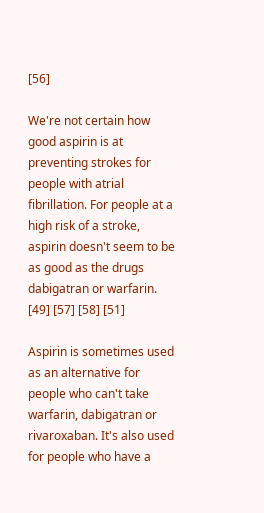[56]

We're not certain how good aspirin is at preventing strokes for people with atrial fibrillation. For people at a high risk of a stroke, aspirin doesn't seem to be as good as the drugs dabigatran or warfarin. [49] [57] [58] [51]

Aspirin is sometimes used as an alternative for people who can't take warfarin, dabigatran or rivaroxaban. It's also used for people who have a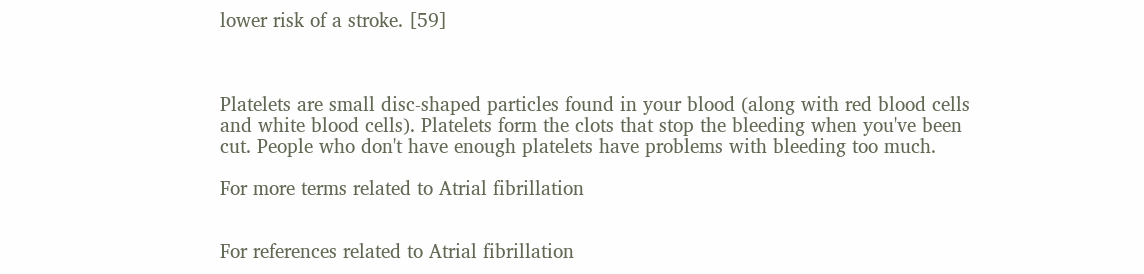lower risk of a stroke. [59]



Platelets are small disc-shaped particles found in your blood (along with red blood cells and white blood cells). Platelets form the clots that stop the bleeding when you've been cut. People who don't have enough platelets have problems with bleeding too much.

For more terms related to Atrial fibrillation


For references related to Atrial fibrillation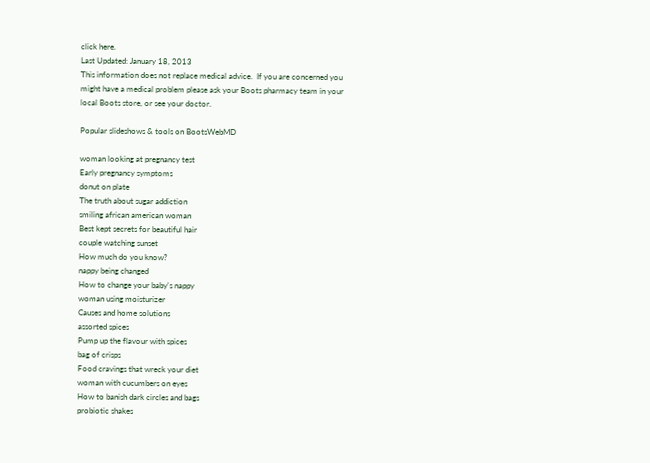click here.
Last Updated: January 18, 2013
This information does not replace medical advice.  If you are concerned you might have a medical problem please ask your Boots pharmacy team in your local Boots store, or see your doctor.

Popular slideshows & tools on BootsWebMD

woman looking at pregnancy test
Early pregnancy symptoms
donut on plate
The truth about sugar addiction
smiling african american woman
Best kept secrets for beautiful hair
couple watching sunset
How much do you know?
nappy being changed
How to change your baby's nappy
woman using moisturizer
Causes and home solutions
assorted spices
Pump up the flavour with spices
bag of crisps
Food cravings that wreck your diet
woman with cucumbers on eyes
How to banish dark circles and bags
probiotic shakes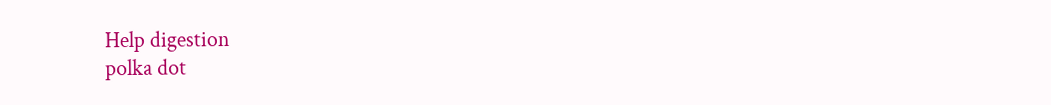Help digestion
polka dot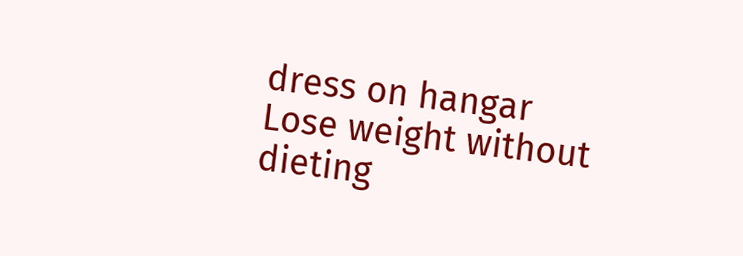dress on hangar
Lose weight without dieting